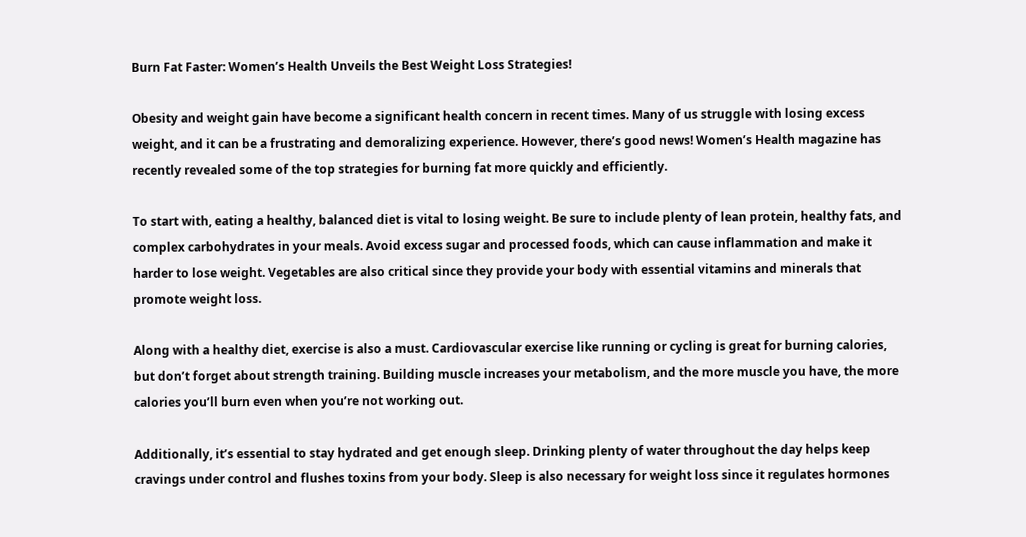Burn Fat Faster: Women’s Health Unveils the Best Weight Loss Strategies!

Obesity and weight gain have become a significant health concern in recent times. Many of us struggle with losing excess weight, and it can be a frustrating and demoralizing experience. However, there’s good news! Women’s Health magazine has recently revealed some of the top strategies for burning fat more quickly and efficiently.

To start with, eating a healthy, balanced diet is vital to losing weight. Be sure to include plenty of lean protein, healthy fats, and complex carbohydrates in your meals. Avoid excess sugar and processed foods, which can cause inflammation and make it harder to lose weight. Vegetables are also critical since they provide your body with essential vitamins and minerals that promote weight loss.

Along with a healthy diet, exercise is also a must. Cardiovascular exercise like running or cycling is great for burning calories, but don’t forget about strength training. Building muscle increases your metabolism, and the more muscle you have, the more calories you’ll burn even when you’re not working out.

Additionally, it’s essential to stay hydrated and get enough sleep. Drinking plenty of water throughout the day helps keep cravings under control and flushes toxins from your body. Sleep is also necessary for weight loss since it regulates hormones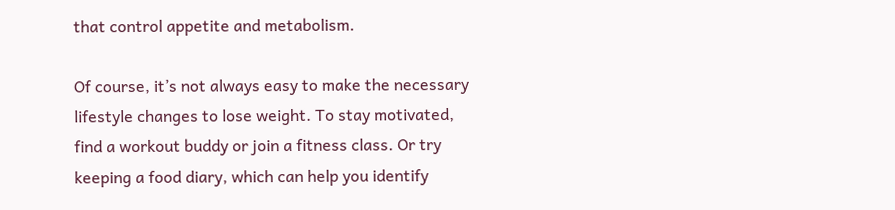that control appetite and metabolism.

Of course, it’s not always easy to make the necessary lifestyle changes to lose weight. To stay motivated, find a workout buddy or join a fitness class. Or try keeping a food diary, which can help you identify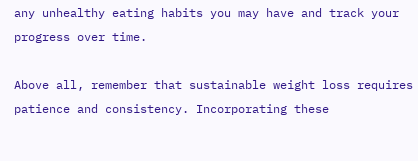any unhealthy eating habits you may have and track your progress over time.

Above all, remember that sustainable weight loss requires patience and consistency. Incorporating these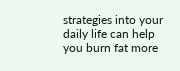strategies into your daily life can help you burn fat more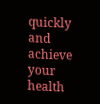quickly and achieve your health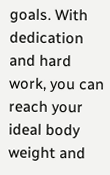goals. With dedication and hard work, you can reach your ideal body weight and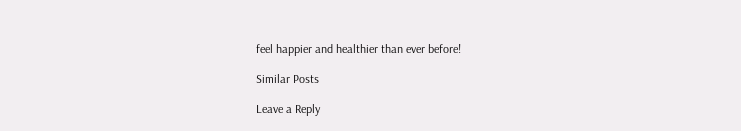feel happier and healthier than ever before!

Similar Posts

Leave a Reply